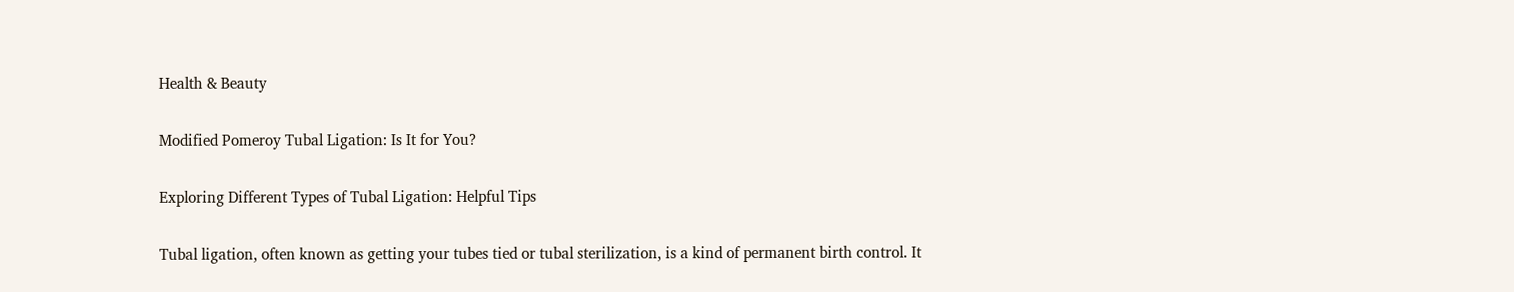Health & Beauty

Modified Pomeroy Tubal Ligation: Is It for You?

Exploring Different Types of Tubal Ligation: Helpful Tips

Tubal ligation, often known as getting your tubes tied or tubal sterilization, is a kind of permanent birth control. It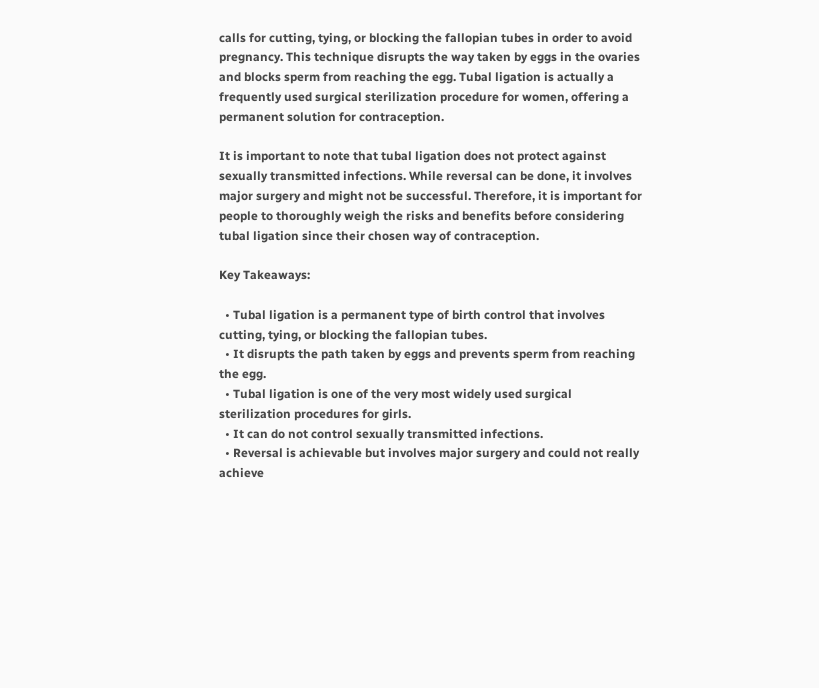calls for cutting, tying, or blocking the fallopian tubes in order to avoid pregnancy. This technique disrupts the way taken by eggs in the ovaries and blocks sperm from reaching the egg. Tubal ligation is actually a frequently used surgical sterilization procedure for women, offering a permanent solution for contraception.

It is important to note that tubal ligation does not protect against sexually transmitted infections. While reversal can be done, it involves major surgery and might not be successful. Therefore, it is important for people to thoroughly weigh the risks and benefits before considering tubal ligation since their chosen way of contraception.

Key Takeaways:

  • Tubal ligation is a permanent type of birth control that involves cutting, tying, or blocking the fallopian tubes.
  • It disrupts the path taken by eggs and prevents sperm from reaching the egg.
  • Tubal ligation is one of the very most widely used surgical sterilization procedures for girls.
  • It can do not control sexually transmitted infections.
  • Reversal is achievable but involves major surgery and could not really achieve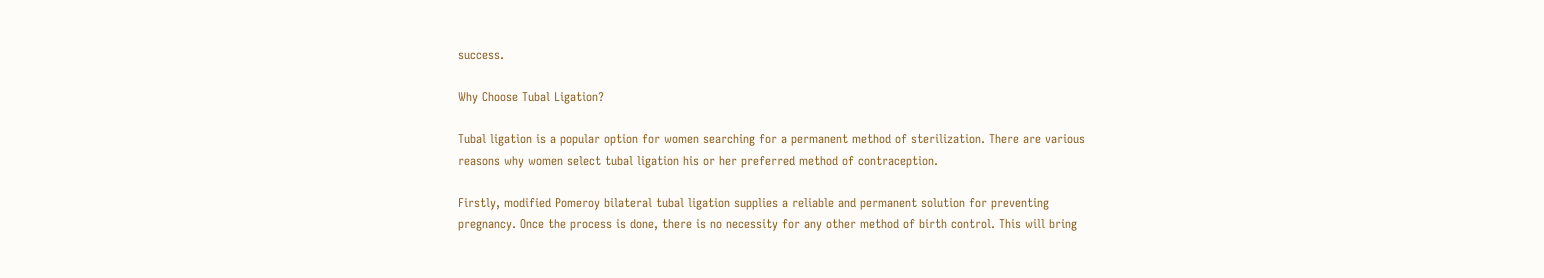success.

Why Choose Tubal Ligation?

Tubal ligation is a popular option for women searching for a permanent method of sterilization. There are various reasons why women select tubal ligation his or her preferred method of contraception.

Firstly, modified Pomeroy bilateral tubal ligation supplies a reliable and permanent solution for preventing pregnancy. Once the process is done, there is no necessity for any other method of birth control. This will bring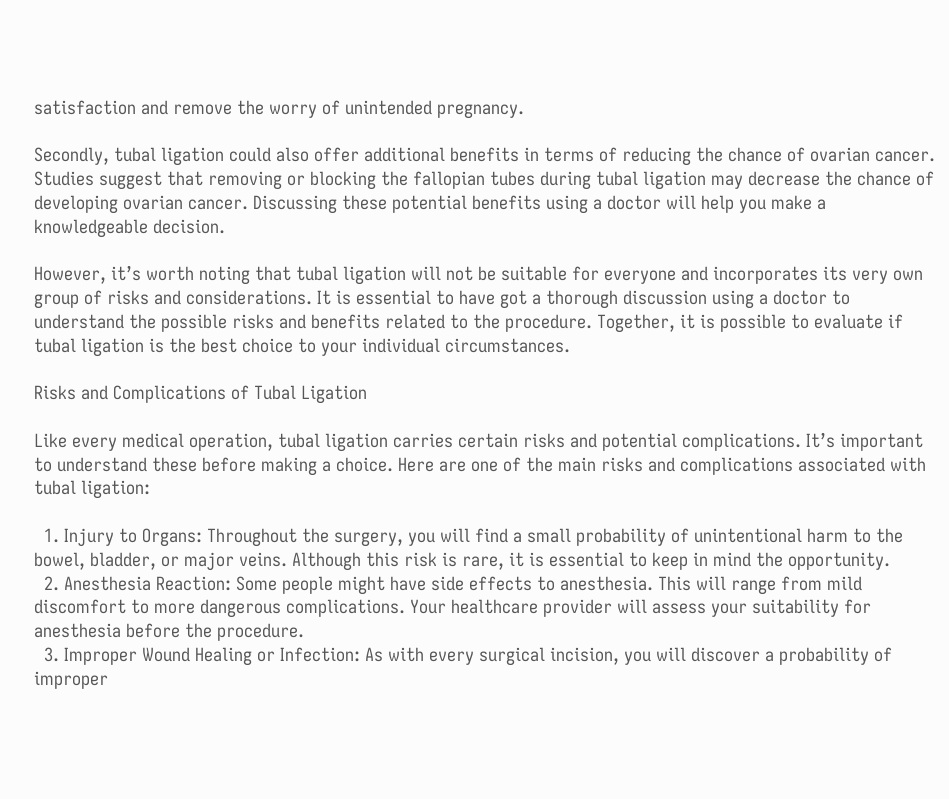satisfaction and remove the worry of unintended pregnancy.

Secondly, tubal ligation could also offer additional benefits in terms of reducing the chance of ovarian cancer. Studies suggest that removing or blocking the fallopian tubes during tubal ligation may decrease the chance of developing ovarian cancer. Discussing these potential benefits using a doctor will help you make a knowledgeable decision.

However, it’s worth noting that tubal ligation will not be suitable for everyone and incorporates its very own group of risks and considerations. It is essential to have got a thorough discussion using a doctor to understand the possible risks and benefits related to the procedure. Together, it is possible to evaluate if tubal ligation is the best choice to your individual circumstances.

Risks and Complications of Tubal Ligation

Like every medical operation, tubal ligation carries certain risks and potential complications. It’s important to understand these before making a choice. Here are one of the main risks and complications associated with tubal ligation:

  1. Injury to Organs: Throughout the surgery, you will find a small probability of unintentional harm to the bowel, bladder, or major veins. Although this risk is rare, it is essential to keep in mind the opportunity.
  2. Anesthesia Reaction: Some people might have side effects to anesthesia. This will range from mild discomfort to more dangerous complications. Your healthcare provider will assess your suitability for anesthesia before the procedure.
  3. Improper Wound Healing or Infection: As with every surgical incision, you will discover a probability of improper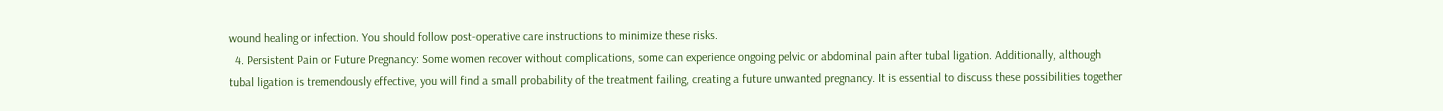wound healing or infection. You should follow post-operative care instructions to minimize these risks.
  4. Persistent Pain or Future Pregnancy: Some women recover without complications, some can experience ongoing pelvic or abdominal pain after tubal ligation. Additionally, although tubal ligation is tremendously effective, you will find a small probability of the treatment failing, creating a future unwanted pregnancy. It is essential to discuss these possibilities together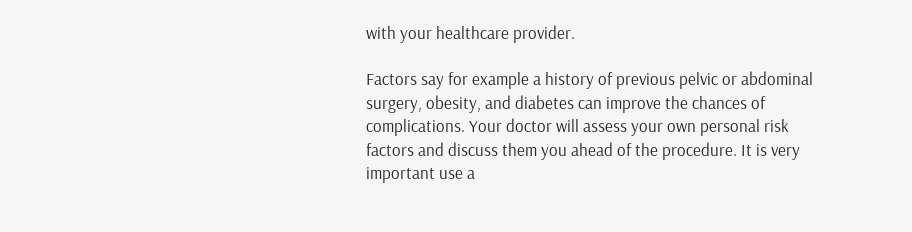with your healthcare provider.

Factors say for example a history of previous pelvic or abdominal surgery, obesity, and diabetes can improve the chances of complications. Your doctor will assess your own personal risk factors and discuss them you ahead of the procedure. It is very important use a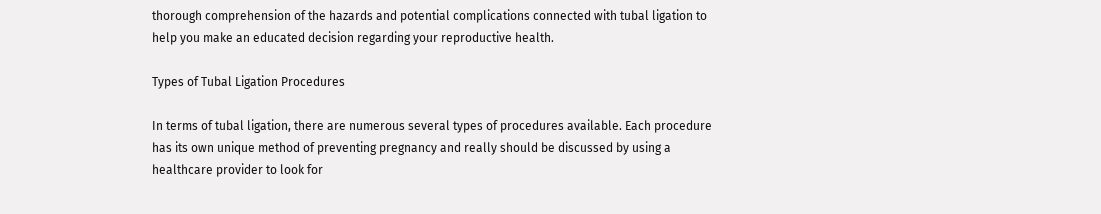thorough comprehension of the hazards and potential complications connected with tubal ligation to help you make an educated decision regarding your reproductive health.

Types of Tubal Ligation Procedures

In terms of tubal ligation, there are numerous several types of procedures available. Each procedure has its own unique method of preventing pregnancy and really should be discussed by using a healthcare provider to look for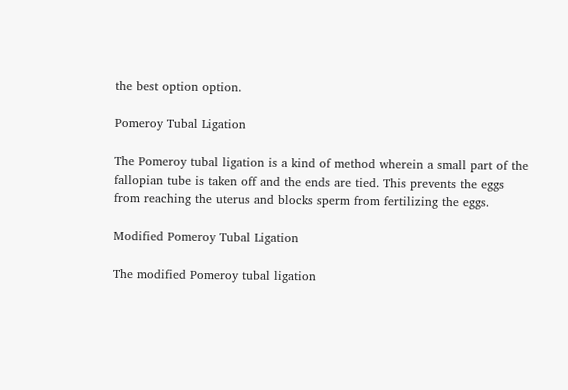the best option option.

Pomeroy Tubal Ligation

The Pomeroy tubal ligation is a kind of method wherein a small part of the fallopian tube is taken off and the ends are tied. This prevents the eggs from reaching the uterus and blocks sperm from fertilizing the eggs.

Modified Pomeroy Tubal Ligation

The modified Pomeroy tubal ligation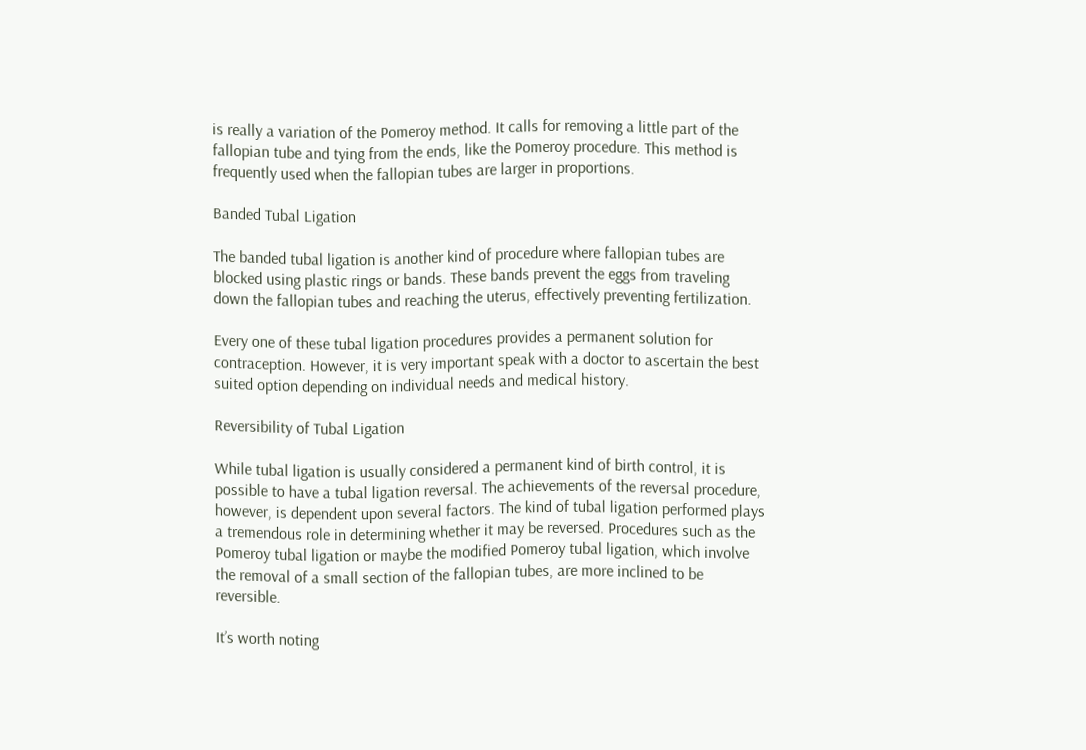is really a variation of the Pomeroy method. It calls for removing a little part of the fallopian tube and tying from the ends, like the Pomeroy procedure. This method is frequently used when the fallopian tubes are larger in proportions.

Banded Tubal Ligation

The banded tubal ligation is another kind of procedure where fallopian tubes are blocked using plastic rings or bands. These bands prevent the eggs from traveling down the fallopian tubes and reaching the uterus, effectively preventing fertilization.

Every one of these tubal ligation procedures provides a permanent solution for contraception. However, it is very important speak with a doctor to ascertain the best suited option depending on individual needs and medical history.

Reversibility of Tubal Ligation

While tubal ligation is usually considered a permanent kind of birth control, it is possible to have a tubal ligation reversal. The achievements of the reversal procedure, however, is dependent upon several factors. The kind of tubal ligation performed plays a tremendous role in determining whether it may be reversed. Procedures such as the Pomeroy tubal ligation or maybe the modified Pomeroy tubal ligation, which involve the removal of a small section of the fallopian tubes, are more inclined to be reversible.

It’s worth noting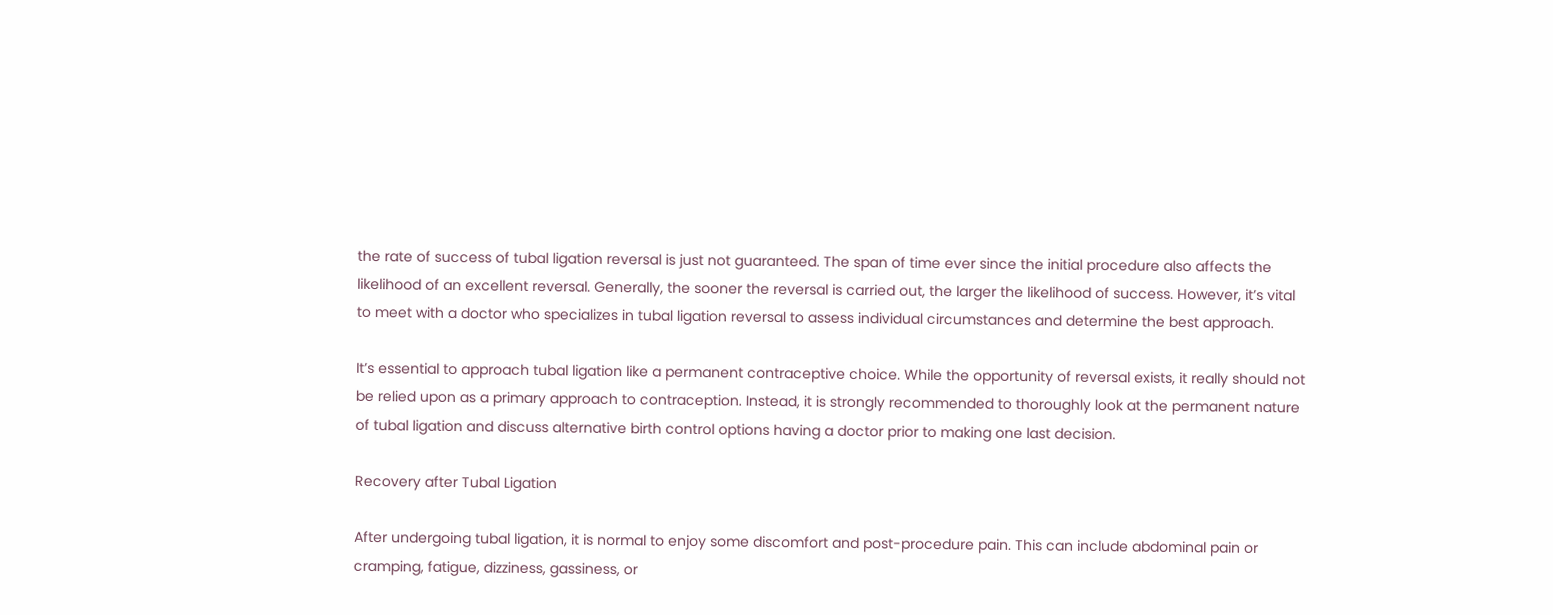the rate of success of tubal ligation reversal is just not guaranteed. The span of time ever since the initial procedure also affects the likelihood of an excellent reversal. Generally, the sooner the reversal is carried out, the larger the likelihood of success. However, it’s vital to meet with a doctor who specializes in tubal ligation reversal to assess individual circumstances and determine the best approach.

It’s essential to approach tubal ligation like a permanent contraceptive choice. While the opportunity of reversal exists, it really should not be relied upon as a primary approach to contraception. Instead, it is strongly recommended to thoroughly look at the permanent nature of tubal ligation and discuss alternative birth control options having a doctor prior to making one last decision.

Recovery after Tubal Ligation

After undergoing tubal ligation, it is normal to enjoy some discomfort and post-procedure pain. This can include abdominal pain or cramping, fatigue, dizziness, gassiness, or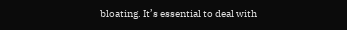bloating. It’s essential to deal with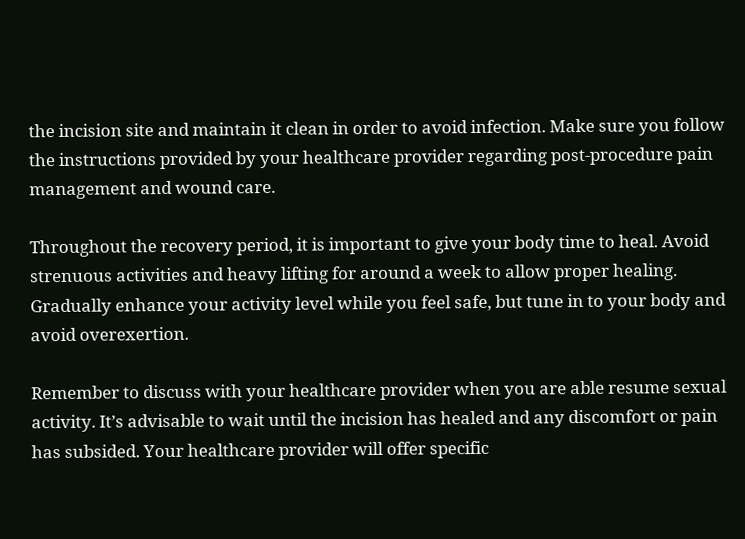the incision site and maintain it clean in order to avoid infection. Make sure you follow the instructions provided by your healthcare provider regarding post-procedure pain management and wound care.

Throughout the recovery period, it is important to give your body time to heal. Avoid strenuous activities and heavy lifting for around a week to allow proper healing. Gradually enhance your activity level while you feel safe, but tune in to your body and avoid overexertion.

Remember to discuss with your healthcare provider when you are able resume sexual activity. It’s advisable to wait until the incision has healed and any discomfort or pain has subsided. Your healthcare provider will offer specific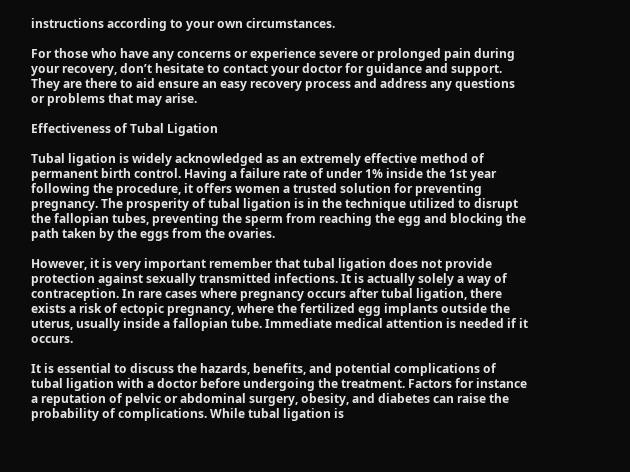instructions according to your own circumstances.

For those who have any concerns or experience severe or prolonged pain during your recovery, don’t hesitate to contact your doctor for guidance and support. They are there to aid ensure an easy recovery process and address any questions or problems that may arise.

Effectiveness of Tubal Ligation

Tubal ligation is widely acknowledged as an extremely effective method of permanent birth control. Having a failure rate of under 1% inside the 1st year following the procedure, it offers women a trusted solution for preventing pregnancy. The prosperity of tubal ligation is in the technique utilized to disrupt the fallopian tubes, preventing the sperm from reaching the egg and blocking the path taken by the eggs from the ovaries.

However, it is very important remember that tubal ligation does not provide protection against sexually transmitted infections. It is actually solely a way of contraception. In rare cases where pregnancy occurs after tubal ligation, there exists a risk of ectopic pregnancy, where the fertilized egg implants outside the uterus, usually inside a fallopian tube. Immediate medical attention is needed if it occurs.

It is essential to discuss the hazards, benefits, and potential complications of tubal ligation with a doctor before undergoing the treatment. Factors for instance a reputation of pelvic or abdominal surgery, obesity, and diabetes can raise the probability of complications. While tubal ligation is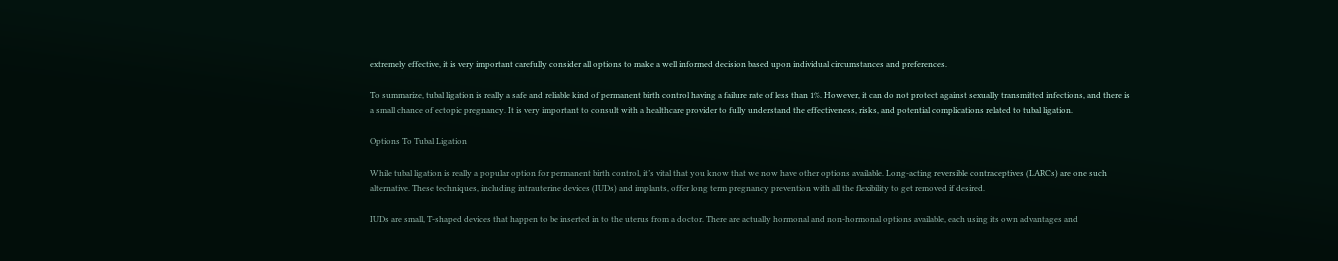extremely effective, it is very important carefully consider all options to make a well informed decision based upon individual circumstances and preferences.

To summarize, tubal ligation is really a safe and reliable kind of permanent birth control having a failure rate of less than 1%. However, it can do not protect against sexually transmitted infections, and there is a small chance of ectopic pregnancy. It is very important to consult with a healthcare provider to fully understand the effectiveness, risks, and potential complications related to tubal ligation.

Options To Tubal Ligation

While tubal ligation is really a popular option for permanent birth control, it’s vital that you know that we now have other options available. Long-acting reversible contraceptives (LARCs) are one such alternative. These techniques, including intrauterine devices (IUDs) and implants, offer long term pregnancy prevention with all the flexibility to get removed if desired.

IUDs are small, T-shaped devices that happen to be inserted in to the uterus from a doctor. There are actually hormonal and non-hormonal options available, each using its own advantages and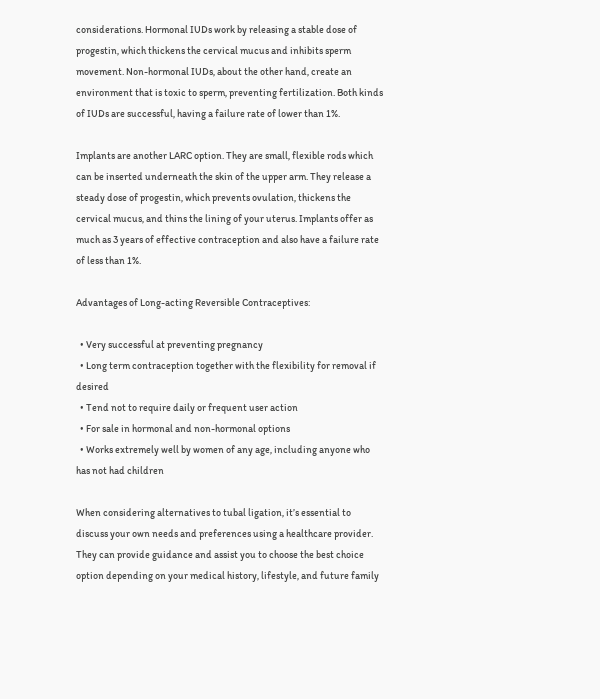considerations. Hormonal IUDs work by releasing a stable dose of progestin, which thickens the cervical mucus and inhibits sperm movement. Non-hormonal IUDs, about the other hand, create an environment that is toxic to sperm, preventing fertilization. Both kinds of IUDs are successful, having a failure rate of lower than 1%.

Implants are another LARC option. They are small, flexible rods which can be inserted underneath the skin of the upper arm. They release a steady dose of progestin, which prevents ovulation, thickens the cervical mucus, and thins the lining of your uterus. Implants offer as much as 3 years of effective contraception and also have a failure rate of less than 1%.

Advantages of Long-acting Reversible Contraceptives:

  • Very successful at preventing pregnancy
  • Long term contraception together with the flexibility for removal if desired
  • Tend not to require daily or frequent user action
  • For sale in hormonal and non-hormonal options
  • Works extremely well by women of any age, including anyone who has not had children

When considering alternatives to tubal ligation, it’s essential to discuss your own needs and preferences using a healthcare provider. They can provide guidance and assist you to choose the best choice option depending on your medical history, lifestyle, and future family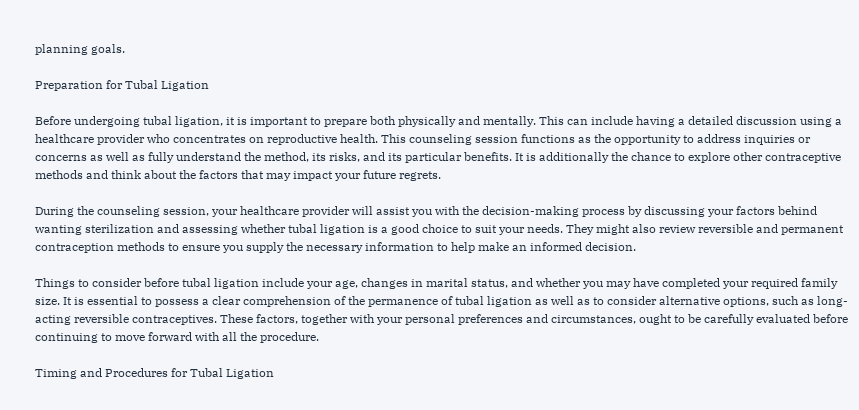planning goals.

Preparation for Tubal Ligation

Before undergoing tubal ligation, it is important to prepare both physically and mentally. This can include having a detailed discussion using a healthcare provider who concentrates on reproductive health. This counseling session functions as the opportunity to address inquiries or concerns as well as fully understand the method, its risks, and its particular benefits. It is additionally the chance to explore other contraceptive methods and think about the factors that may impact your future regrets.

During the counseling session, your healthcare provider will assist you with the decision-making process by discussing your factors behind wanting sterilization and assessing whether tubal ligation is a good choice to suit your needs. They might also review reversible and permanent contraception methods to ensure you supply the necessary information to help make an informed decision.

Things to consider before tubal ligation include your age, changes in marital status, and whether you may have completed your required family size. It is essential to possess a clear comprehension of the permanence of tubal ligation as well as to consider alternative options, such as long-acting reversible contraceptives. These factors, together with your personal preferences and circumstances, ought to be carefully evaluated before continuing to move forward with all the procedure.

Timing and Procedures for Tubal Ligation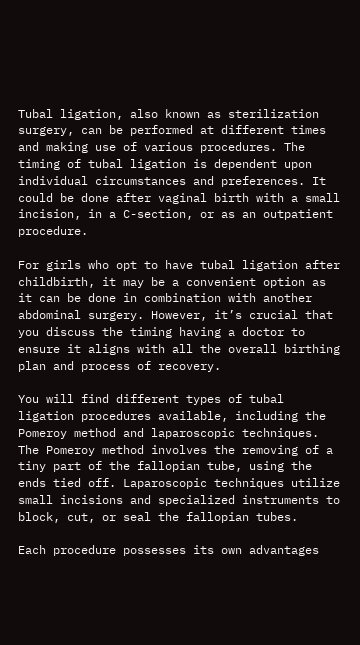Tubal ligation, also known as sterilization surgery, can be performed at different times and making use of various procedures. The timing of tubal ligation is dependent upon individual circumstances and preferences. It could be done after vaginal birth with a small incision, in a C-section, or as an outpatient procedure.

For girls who opt to have tubal ligation after childbirth, it may be a convenient option as it can be done in combination with another abdominal surgery. However, it’s crucial that you discuss the timing having a doctor to ensure it aligns with all the overall birthing plan and process of recovery.

You will find different types of tubal ligation procedures available, including the Pomeroy method and laparoscopic techniques. The Pomeroy method involves the removing of a tiny part of the fallopian tube, using the ends tied off. Laparoscopic techniques utilize small incisions and specialized instruments to block, cut, or seal the fallopian tubes.

Each procedure possesses its own advantages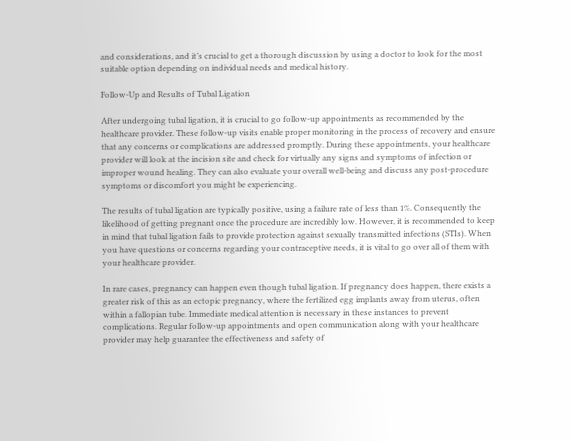and considerations, and it’s crucial to get a thorough discussion by using a doctor to look for the most suitable option depending on individual needs and medical history.

Follow-Up and Results of Tubal Ligation

After undergoing tubal ligation, it is crucial to go follow-up appointments as recommended by the healthcare provider. These follow-up visits enable proper monitoring in the process of recovery and ensure that any concerns or complications are addressed promptly. During these appointments, your healthcare provider will look at the incision site and check for virtually any signs and symptoms of infection or improper wound healing. They can also evaluate your overall well-being and discuss any post-procedure symptoms or discomfort you might be experiencing.

The results of tubal ligation are typically positive, using a failure rate of less than 1%. Consequently the likelihood of getting pregnant once the procedure are incredibly low. However, it is recommended to keep in mind that tubal ligation fails to provide protection against sexually transmitted infections (STIs). When you have questions or concerns regarding your contraceptive needs, it is vital to go over all of them with your healthcare provider.

In rare cases, pregnancy can happen even though tubal ligation. If pregnancy does happen, there exists a greater risk of this as an ectopic pregnancy, where the fertilized egg implants away from uterus, often within a fallopian tube. Immediate medical attention is necessary in these instances to prevent complications. Regular follow-up appointments and open communication along with your healthcare provider may help guarantee the effectiveness and safety of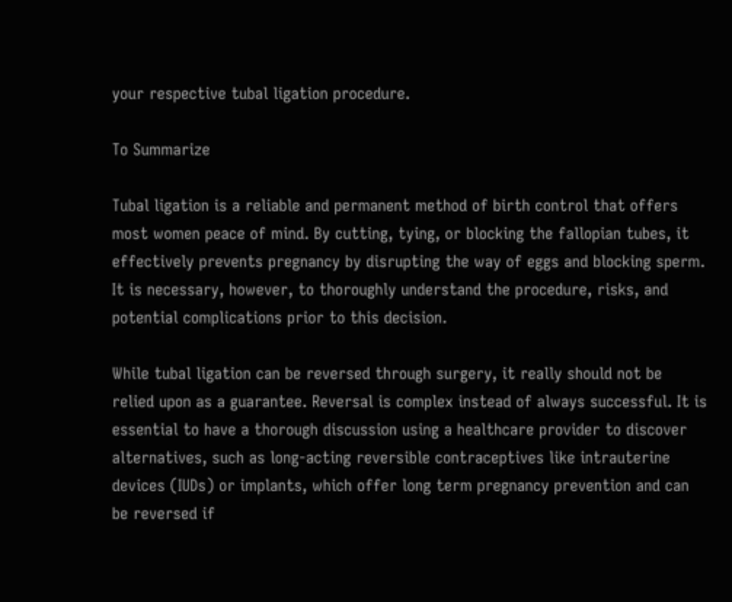your respective tubal ligation procedure.

To Summarize

Tubal ligation is a reliable and permanent method of birth control that offers most women peace of mind. By cutting, tying, or blocking the fallopian tubes, it effectively prevents pregnancy by disrupting the way of eggs and blocking sperm. It is necessary, however, to thoroughly understand the procedure, risks, and potential complications prior to this decision.

While tubal ligation can be reversed through surgery, it really should not be relied upon as a guarantee. Reversal is complex instead of always successful. It is essential to have a thorough discussion using a healthcare provider to discover alternatives, such as long-acting reversible contraceptives like intrauterine devices (IUDs) or implants, which offer long term pregnancy prevention and can be reversed if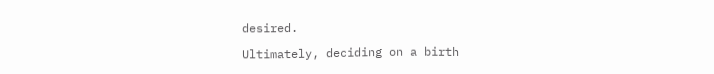desired.

Ultimately, deciding on a birth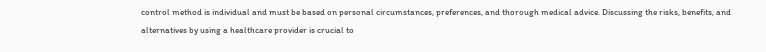control method is individual and must be based on personal circumstances, preferences, and thorough medical advice. Discussing the risks, benefits, and alternatives by using a healthcare provider is crucial to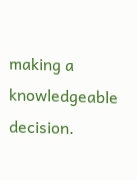making a knowledgeable decision.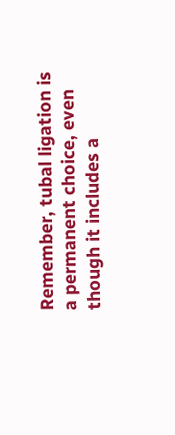Remember, tubal ligation is a permanent choice, even though it includes a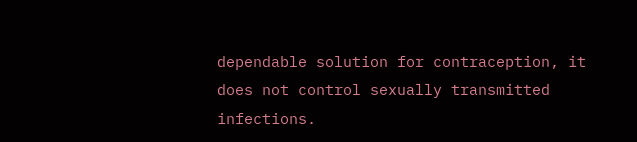dependable solution for contraception, it does not control sexually transmitted infections.